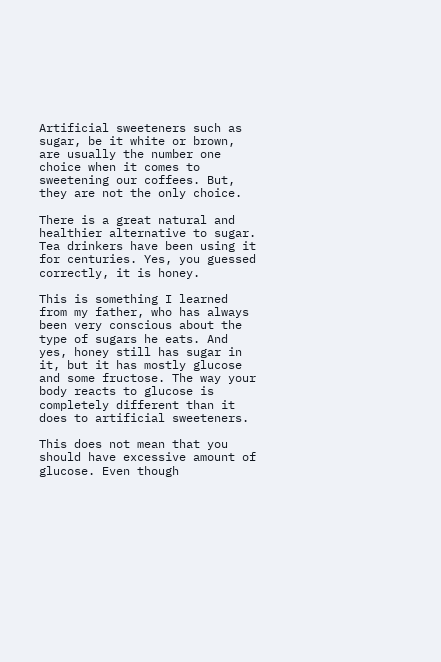Artificial sweeteners such as sugar, be it white or brown, are usually the number one choice when it comes to sweetening our coffees. But, they are not the only choice.

There is a great natural and healthier alternative to sugar. Tea drinkers have been using it for centuries. Yes, you guessed correctly, it is honey.

This is something I learned from my father, who has always been very conscious about the type of sugars he eats. And yes, honey still has sugar in it, but it has mostly glucose and some fructose. The way your body reacts to glucose is completely different than it does to artificial sweeteners.

This does not mean that you should have excessive amount of glucose. Even though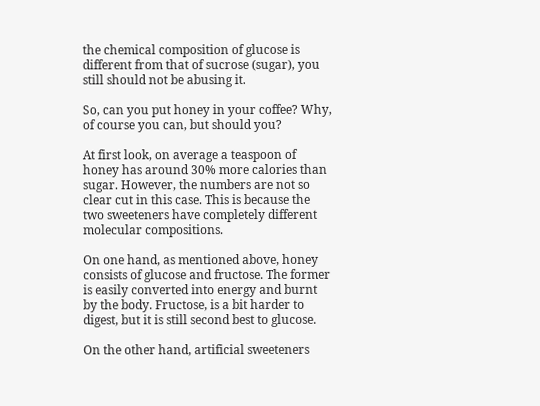the chemical composition of glucose is different from that of sucrose (sugar), you still should not be abusing it.

So, can you put honey in your coffee? Why, of course you can, but should you?

At first look, on average a teaspoon of honey has around 30% more calories than sugar. However, the numbers are not so clear cut in this case. This is because the two sweeteners have completely different molecular compositions.

On one hand, as mentioned above, honey consists of glucose and fructose. The former is easily converted into energy and burnt by the body. Fructose, is a bit harder to digest, but it is still second best to glucose.

On the other hand, artificial sweeteners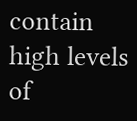contain high levels of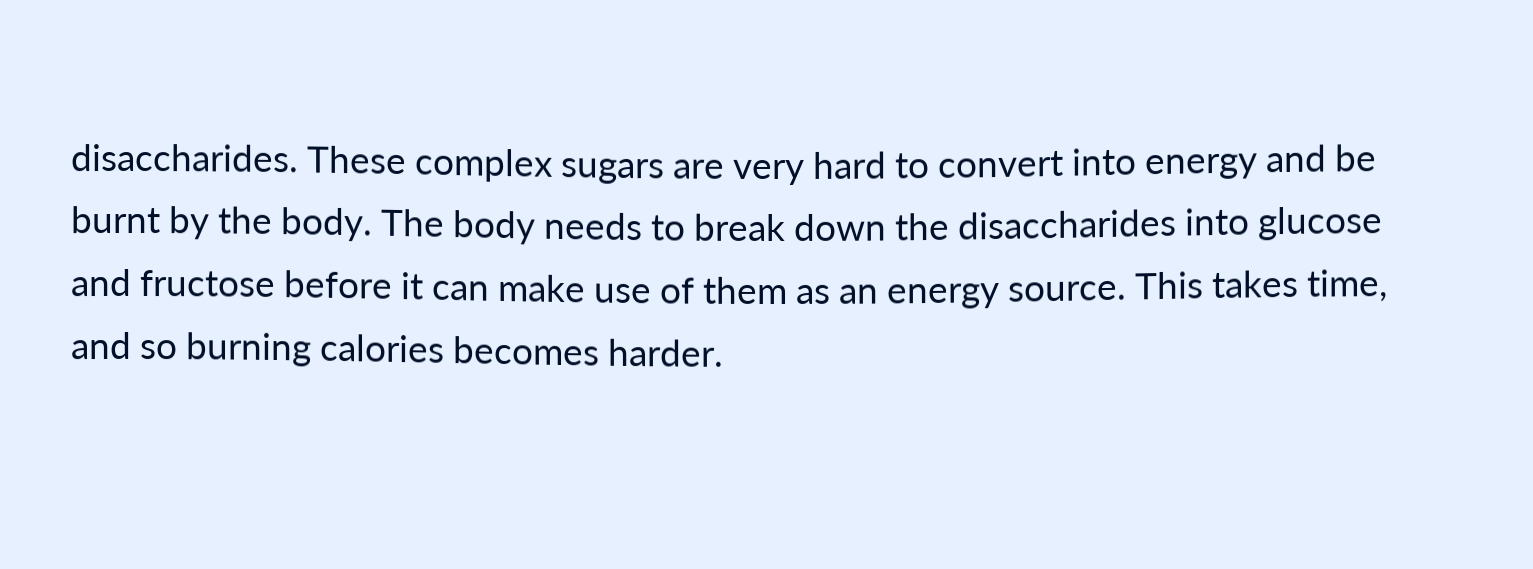disaccharides. These complex sugars are very hard to convert into energy and be burnt by the body. The body needs to break down the disaccharides into glucose and fructose before it can make use of them as an energy source. This takes time, and so burning calories becomes harder.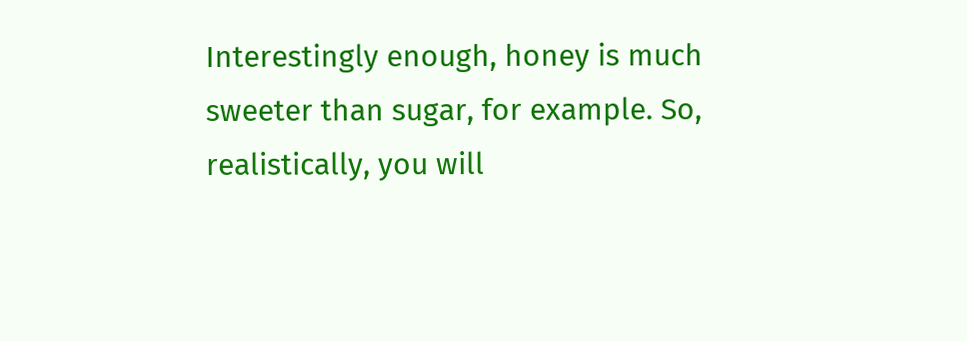Interestingly enough, honey is much sweeter than sugar, for example. So, realistically, you will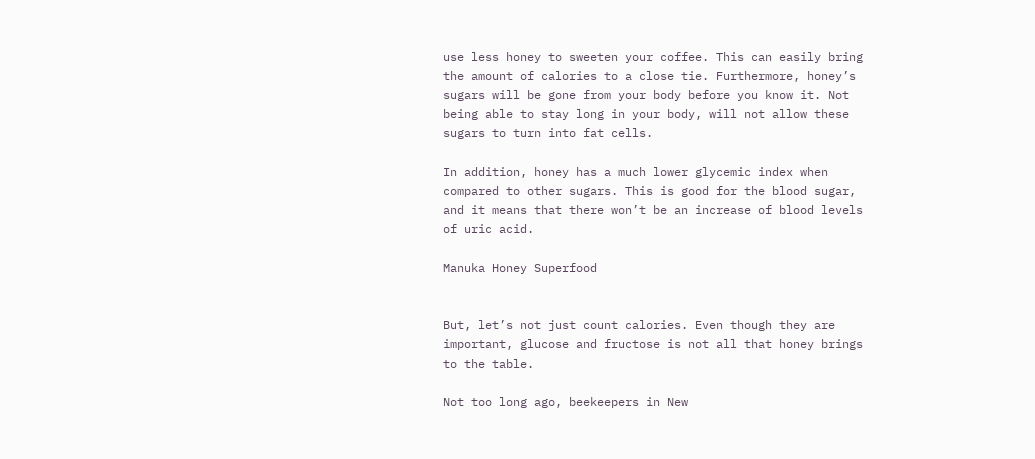use less honey to sweeten your coffee. This can easily bring the amount of calories to a close tie. Furthermore, honey’s sugars will be gone from your body before you know it. Not being able to stay long in your body, will not allow these sugars to turn into fat cells.

In addition, honey has a much lower glycemic index when compared to other sugars. This is good for the blood sugar, and it means that there won’t be an increase of blood levels of uric acid.

Manuka Honey Superfood


But, let’s not just count calories. Even though they are important, glucose and fructose is not all that honey brings to the table.

Not too long ago, beekeepers in New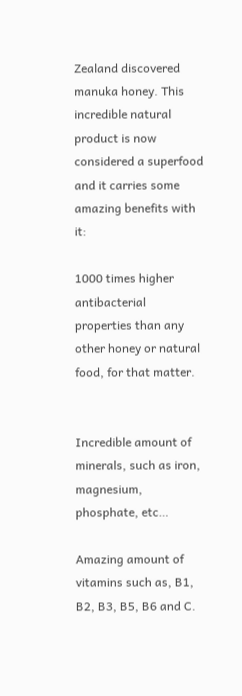Zealand discovered manuka honey. This incredible natural product is now considered a superfood and it carries some amazing benefits with it:

1000 times higher antibacterial properties than any other honey or natural food, for that matter.


Incredible amount of minerals, such as iron, magnesium, phosphate, etc…

Amazing amount of vitamins such as, B1, B2, B3, B5, B6 and C.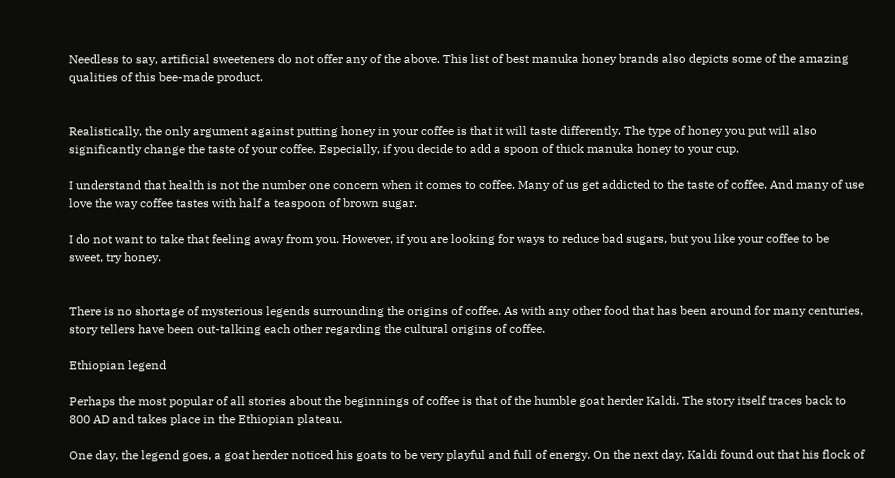Needless to say, artificial sweeteners do not offer any of the above. This list of best manuka honey brands also depicts some of the amazing qualities of this bee-made product.


Realistically, the only argument against putting honey in your coffee is that it will taste differently. The type of honey you put will also significantly change the taste of your coffee. Especially, if you decide to add a spoon of thick manuka honey to your cup.

I understand that health is not the number one concern when it comes to coffee. Many of us get addicted to the taste of coffee. And many of use love the way coffee tastes with half a teaspoon of brown sugar.

I do not want to take that feeling away from you. However, if you are looking for ways to reduce bad sugars, but you like your coffee to be sweet, try honey.


There is no shortage of mysterious legends surrounding the origins of coffee. As with any other food that has been around for many centuries, story tellers have been out-talking each other regarding the cultural origins of coffee.

Ethiopian legend

Perhaps the most popular of all stories about the beginnings of coffee is that of the humble goat herder Kaldi. The story itself traces back to 800 AD and takes place in the Ethiopian plateau.

One day, the legend goes, a goat herder noticed his goats to be very playful and full of energy. On the next day, Kaldi found out that his flock of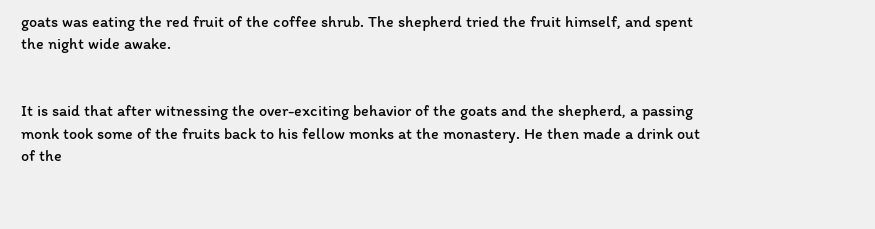goats was eating the red fruit of the coffee shrub. The shepherd tried the fruit himself, and spent the night wide awake.


It is said that after witnessing the over-exciting behavior of the goats and the shepherd, a passing monk took some of the fruits back to his fellow monks at the monastery. He then made a drink out of the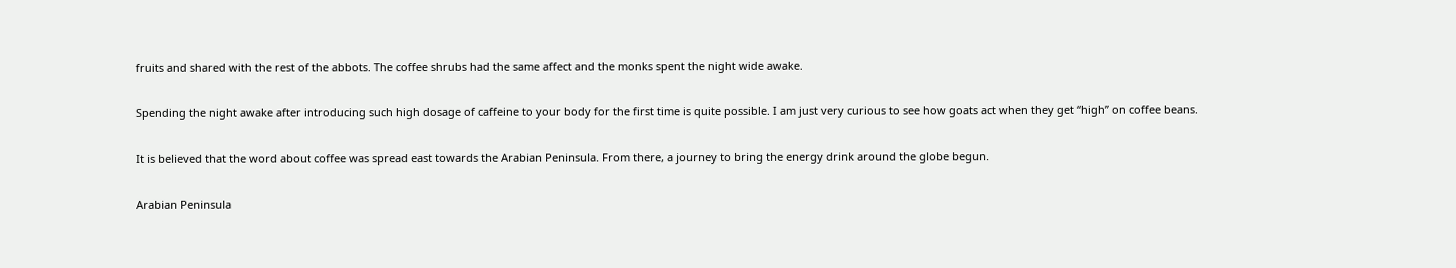fruits and shared with the rest of the abbots. The coffee shrubs had the same affect and the monks spent the night wide awake.

Spending the night awake after introducing such high dosage of caffeine to your body for the first time is quite possible. I am just very curious to see how goats act when they get “high” on coffee beans.

It is believed that the word about coffee was spread east towards the Arabian Peninsula. From there, a journey to bring the energy drink around the globe begun.

Arabian Peninsula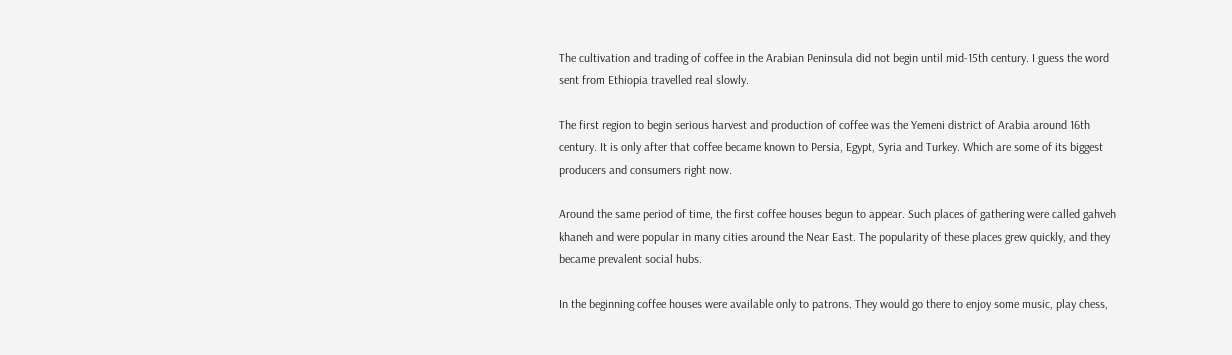The cultivation and trading of coffee in the Arabian Peninsula did not begin until mid-15th century. I guess the word sent from Ethiopia travelled real slowly.

The first region to begin serious harvest and production of coffee was the Yemeni district of Arabia around 16th century. It is only after that coffee became known to Persia, Egypt, Syria and Turkey. Which are some of its biggest producers and consumers right now.

Around the same period of time, the first coffee houses begun to appear. Such places of gathering were called gahveh khaneh and were popular in many cities around the Near East. The popularity of these places grew quickly, and they became prevalent social hubs.

In the beginning coffee houses were available only to patrons. They would go there to enjoy some music, play chess,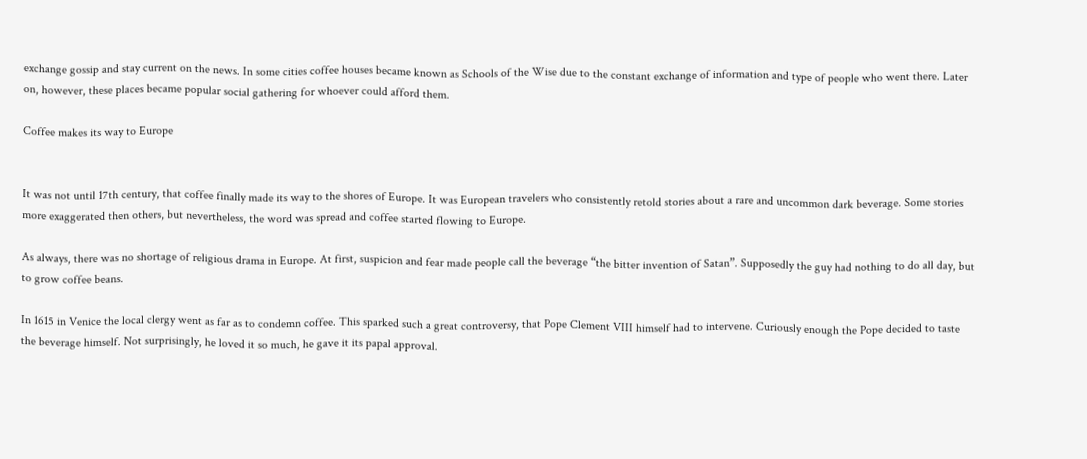exchange gossip and stay current on the news. In some cities coffee houses became known as Schools of the Wise due to the constant exchange of information and type of people who went there. Later on, however, these places became popular social gathering for whoever could afford them.

Coffee makes its way to Europe


It was not until 17th century, that coffee finally made its way to the shores of Europe. It was European travelers who consistently retold stories about a rare and uncommon dark beverage. Some stories more exaggerated then others, but nevertheless, the word was spread and coffee started flowing to Europe.

As always, there was no shortage of religious drama in Europe. At first, suspicion and fear made people call the beverage “the bitter invention of Satan”. Supposedly the guy had nothing to do all day, but to grow coffee beans.

In 1615 in Venice the local clergy went as far as to condemn coffee. This sparked such a great controversy, that Pope Clement VIII himself had to intervene. Curiously enough the Pope decided to taste the beverage himself. Not surprisingly, he loved it so much, he gave it its papal approval.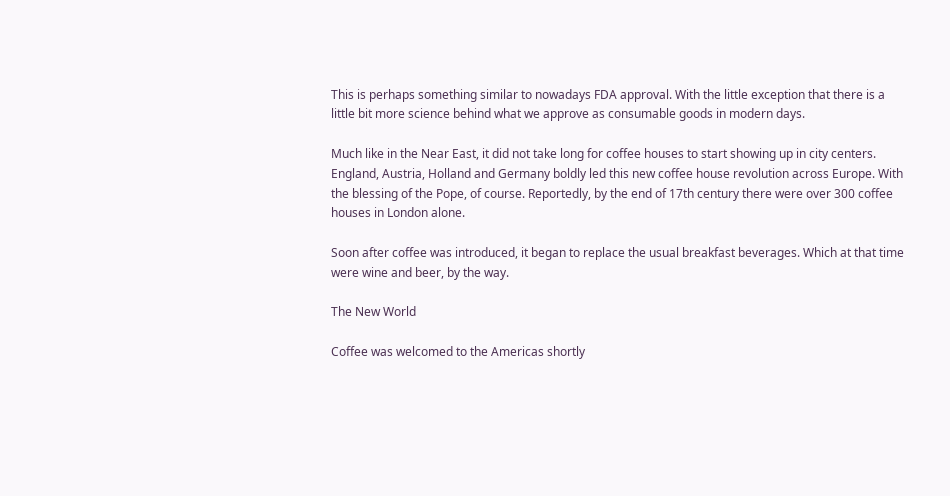This is perhaps something similar to nowadays FDA approval. With the little exception that there is a little bit more science behind what we approve as consumable goods in modern days.

Much like in the Near East, it did not take long for coffee houses to start showing up in city centers. England, Austria, Holland and Germany boldly led this new coffee house revolution across Europe. With the blessing of the Pope, of course. Reportedly, by the end of 17th century there were over 300 coffee houses in London alone.

Soon after coffee was introduced, it began to replace the usual breakfast beverages. Which at that time were wine and beer, by the way.

The New World

Coffee was welcomed to the Americas shortly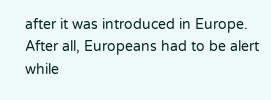after it was introduced in Europe. After all, Europeans had to be alert while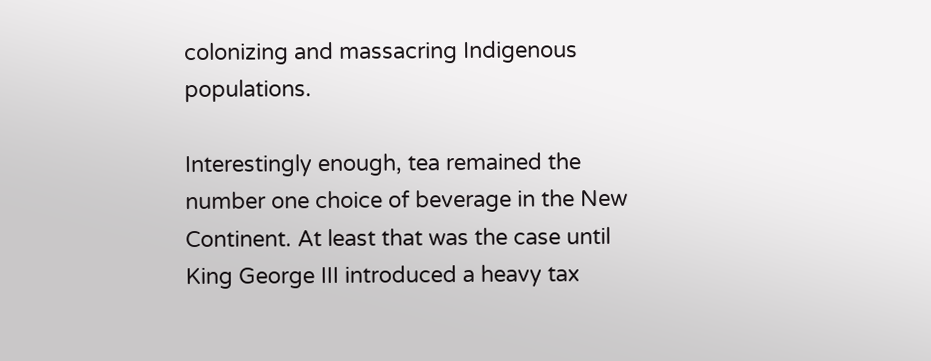colonizing and massacring Indigenous populations.

Interestingly enough, tea remained the number one choice of beverage in the New Continent. At least that was the case until King George III introduced a heavy tax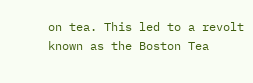on tea. This led to a revolt known as the Boston Tea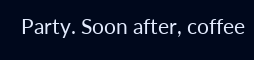Party. Soon after, coffee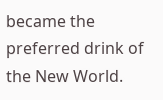became the preferred drink of the New World.